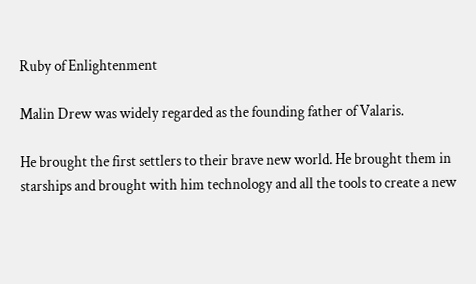Ruby of Enlightenment

Malin Drew was widely regarded as the founding father of Valaris.

He brought the first settlers to their brave new world. He brought them in starships and brought with him technology and all the tools to create a new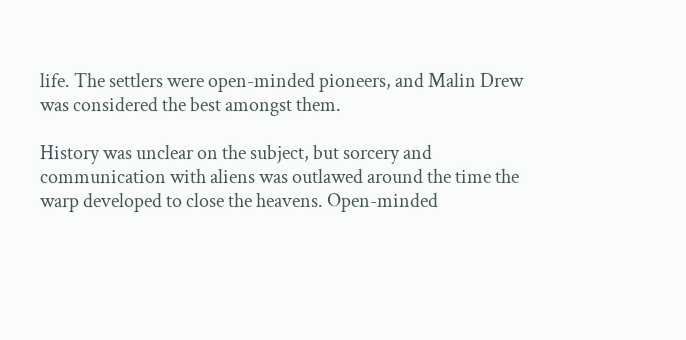life. The settlers were open-minded pioneers, and Malin Drew was considered the best amongst them.

History was unclear on the subject, but sorcery and communication with aliens was outlawed around the time the warp developed to close the heavens. Open-minded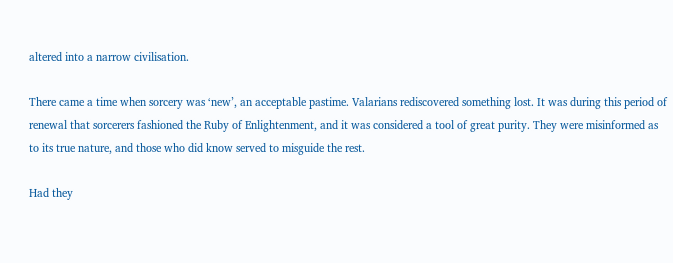altered into a narrow civilisation.

There came a time when sorcery was ‘new’, an acceptable pastime. Valarians rediscovered something lost. It was during this period of renewal that sorcerers fashioned the Ruby of Enlightenment, and it was considered a tool of great purity. They were misinformed as to its true nature, and those who did know served to misguide the rest.

Had they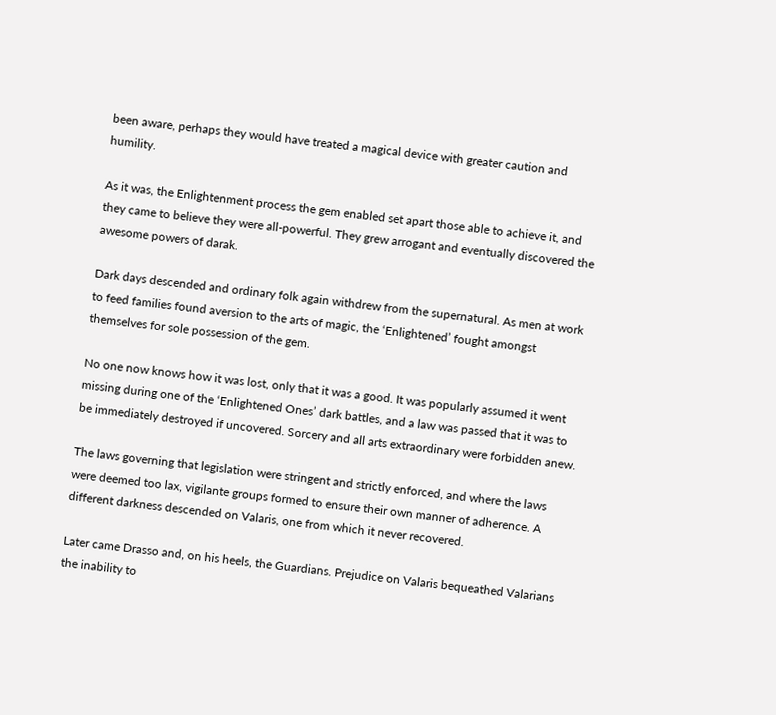been aware, perhaps they would have treated a magical device with greater caution and humility.

As it was, the Enlightenment process the gem enabled set apart those able to achieve it, and they came to believe they were all-powerful. They grew arrogant and eventually discovered the awesome powers of darak.

Dark days descended and ordinary folk again withdrew from the supernatural. As men at work to feed families found aversion to the arts of magic, the ‘Enlightened’ fought amongst themselves for sole possession of the gem.

No one now knows how it was lost, only that it was a good. It was popularly assumed it went missing during one of the ‘Enlightened Ones’ dark battles, and a law was passed that it was to be immediately destroyed if uncovered. Sorcery and all arts extraordinary were forbidden anew.

The laws governing that legislation were stringent and strictly enforced, and where the laws were deemed too lax, vigilante groups formed to ensure their own manner of adherence. A different darkness descended on Valaris, one from which it never recovered.

Later came Drasso and, on his heels, the Guardians. Prejudice on Valaris bequeathed Valarians the inability to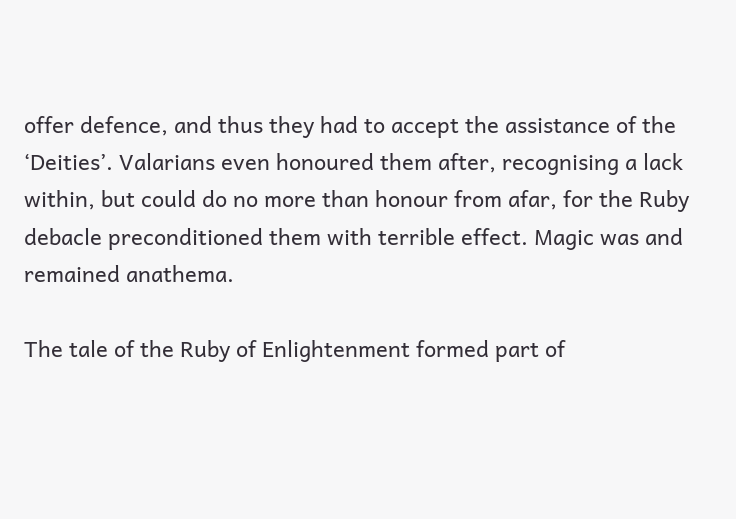offer defence, and thus they had to accept the assistance of the ‘Deities’. Valarians even honoured them after, recognising a lack within, but could do no more than honour from afar, for the Ruby debacle preconditioned them with terrible effect. Magic was and remained anathema.

The tale of the Ruby of Enlightenment formed part of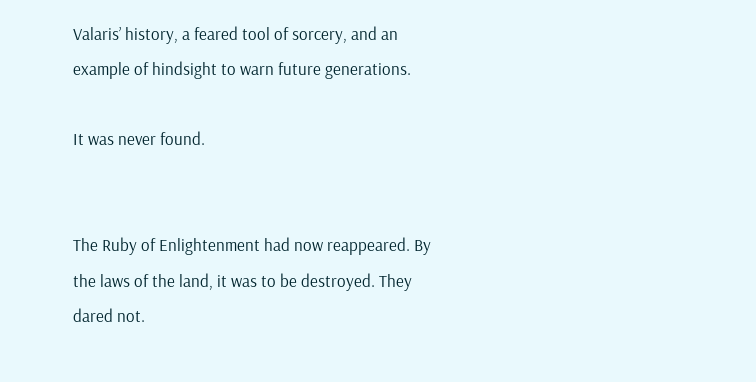Valaris’ history, a feared tool of sorcery, and an example of hindsight to warn future generations.

It was never found.


The Ruby of Enlightenment had now reappeared. By the laws of the land, it was to be destroyed. They dared not.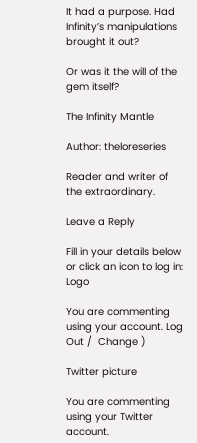It had a purpose. Had Infinity’s manipulations brought it out?

Or was it the will of the gem itself?

The Infinity Mantle

Author: theloreseries

Reader and writer of the extraordinary.

Leave a Reply

Fill in your details below or click an icon to log in: Logo

You are commenting using your account. Log Out /  Change )

Twitter picture

You are commenting using your Twitter account.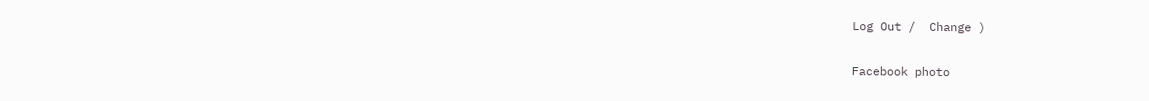Log Out /  Change )

Facebook photo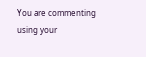You are commenting using your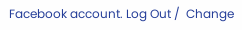Facebook account. Log Out /  Change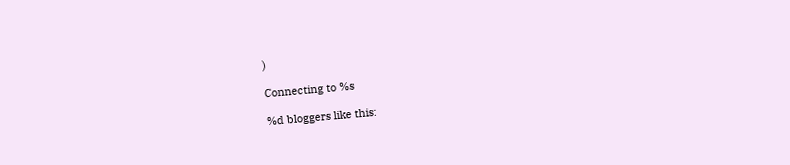)

Connecting to %s

%d bloggers like this: